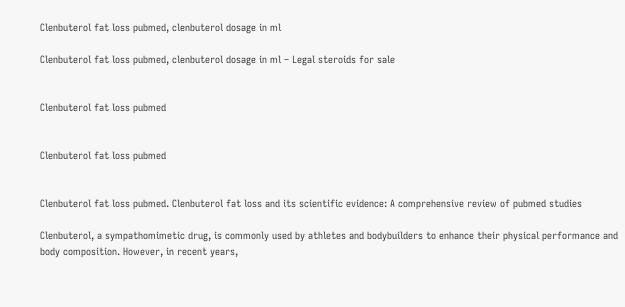Clenbuterol fat loss pubmed, clenbuterol dosage in ml

Clenbuterol fat loss pubmed, clenbuterol dosage in ml – Legal steroids for sale


Clenbuterol fat loss pubmed


Clenbuterol fat loss pubmed


Clenbuterol fat loss pubmed. Clenbuterol fat loss and its scientific evidence: A comprehensive review of pubmed studies

Clenbuterol, a sympathomimetic drug, is commonly used by athletes and bodybuilders to enhance their physical performance and body composition. However, in recent years,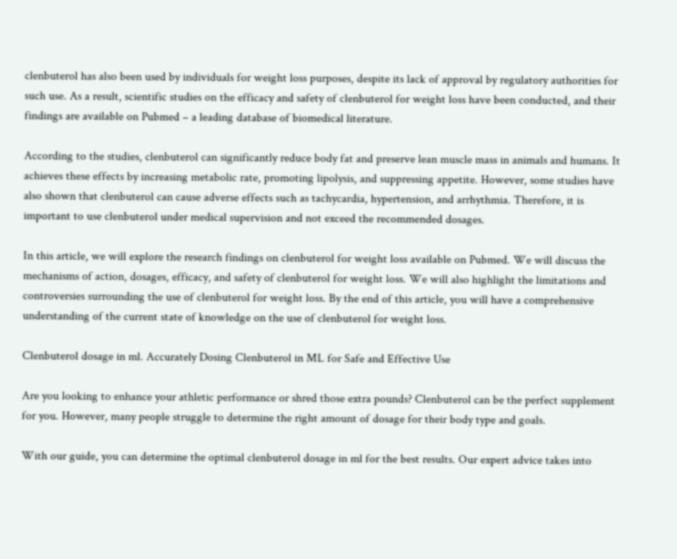clenbuterol has also been used by individuals for weight loss purposes, despite its lack of approval by regulatory authorities for such use. As a result, scientific studies on the efficacy and safety of clenbuterol for weight loss have been conducted, and their findings are available on Pubmed – a leading database of biomedical literature.

According to the studies, clenbuterol can significantly reduce body fat and preserve lean muscle mass in animals and humans. It achieves these effects by increasing metabolic rate, promoting lipolysis, and suppressing appetite. However, some studies have also shown that clenbuterol can cause adverse effects such as tachycardia, hypertension, and arrhythmia. Therefore, it is important to use clenbuterol under medical supervision and not exceed the recommended dosages.

In this article, we will explore the research findings on clenbuterol for weight loss available on Pubmed. We will discuss the mechanisms of action, dosages, efficacy, and safety of clenbuterol for weight loss. We will also highlight the limitations and controversies surrounding the use of clenbuterol for weight loss. By the end of this article, you will have a comprehensive understanding of the current state of knowledge on the use of clenbuterol for weight loss.

Clenbuterol dosage in ml. Accurately Dosing Clenbuterol in ML for Safe and Effective Use

Are you looking to enhance your athletic performance or shred those extra pounds? Clenbuterol can be the perfect supplement for you. However, many people struggle to determine the right amount of dosage for their body type and goals.

With our guide, you can determine the optimal clenbuterol dosage in ml for the best results. Our expert advice takes into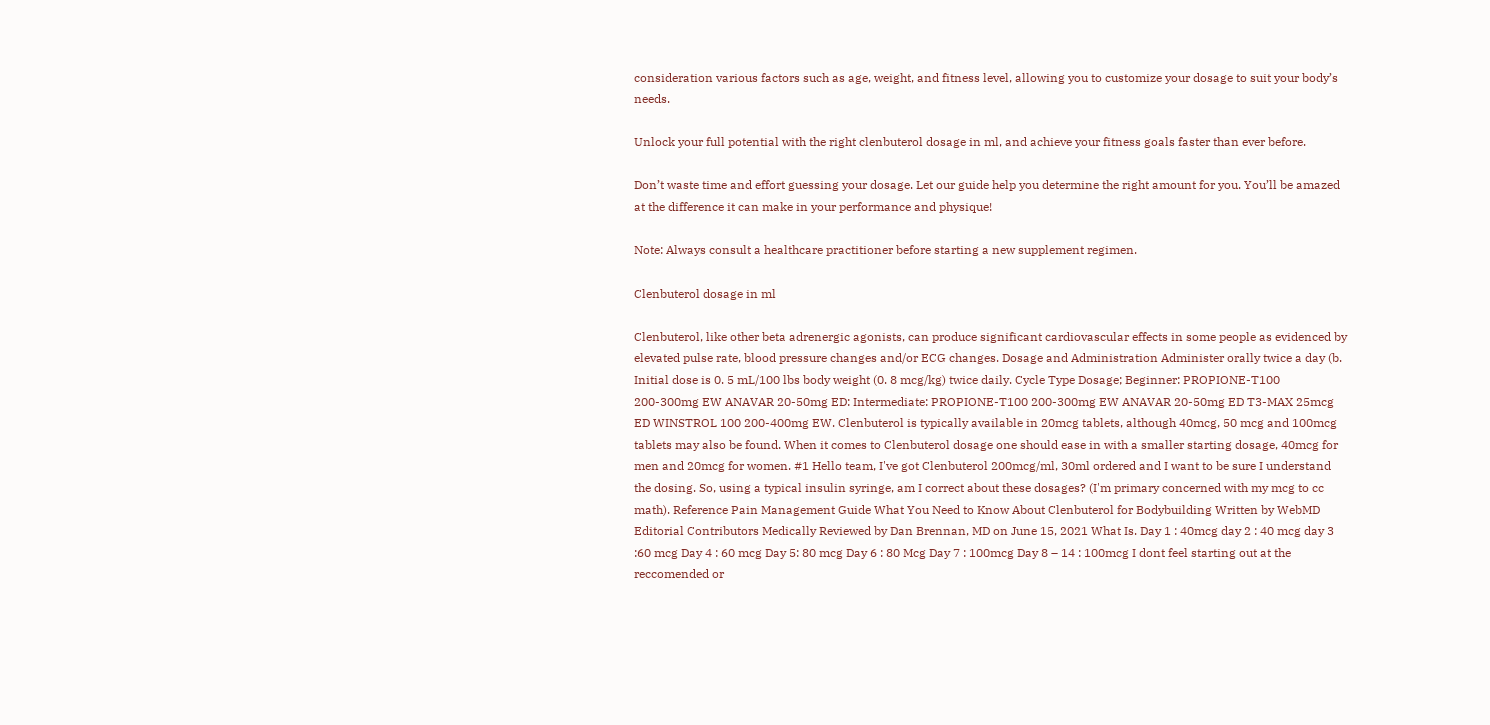consideration various factors such as age, weight, and fitness level, allowing you to customize your dosage to suit your body’s needs.

Unlock your full potential with the right clenbuterol dosage in ml, and achieve your fitness goals faster than ever before.

Don’t waste time and effort guessing your dosage. Let our guide help you determine the right amount for you. You’ll be amazed at the difference it can make in your performance and physique!

Note: Always consult a healthcare practitioner before starting a new supplement regimen.

Clenbuterol dosage in ml

Clenbuterol, like other beta adrenergic agonists, can produce significant cardiovascular effects in some people as evidenced by elevated pulse rate, blood pressure changes and/or ECG changes. Dosage and Administration Administer orally twice a day (b. Initial dose is 0. 5 mL/100 lbs body weight (0. 8 mcg/kg) twice daily. Cycle Type Dosage; Beginner: PROPIONE-T100 200-300mg EW ANAVAR 20-50mg ED: Intermediate: PROPIONE-T100 200-300mg EW ANAVAR 20-50mg ED T3-MAX 25mcg ED WINSTROL 100 200-400mg EW. Clenbuterol is typically available in 20mcg tablets, although 40mcg, 50 mcg and 100mcg tablets may also be found. When it comes to Clenbuterol dosage one should ease in with a smaller starting dosage, 40mcg for men and 20mcg for women. #1 Hello team, I've got Clenbuterol 200mcg/ml, 30ml ordered and I want to be sure I understand the dosing. So, using a typical insulin syringe, am I correct about these dosages? (I'm primary concerned with my mcg to cc math). Reference Pain Management Guide What You Need to Know About Clenbuterol for Bodybuilding Written by WebMD Editorial Contributors Medically Reviewed by Dan Brennan, MD on June 15, 2021 What Is. Day 1 : 40mcg day 2 : 40 mcg day 3 :60 mcg Day 4 : 60 mcg Day 5: 80 mcg Day 6 : 80 Mcg Day 7 : 100mcg Day 8 – 14 : 100mcg I dont feel starting out at the reccomended or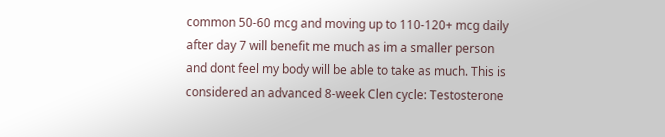common 50-60 mcg and moving up to 110-120+ mcg daily after day 7 will benefit me much as im a smaller person and dont feel my body will be able to take as much. This is considered an advanced 8-week Clen cycle: Testosterone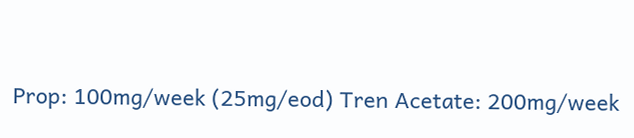Prop: 100mg/week (25mg/eod) Tren Acetate: 200mg/week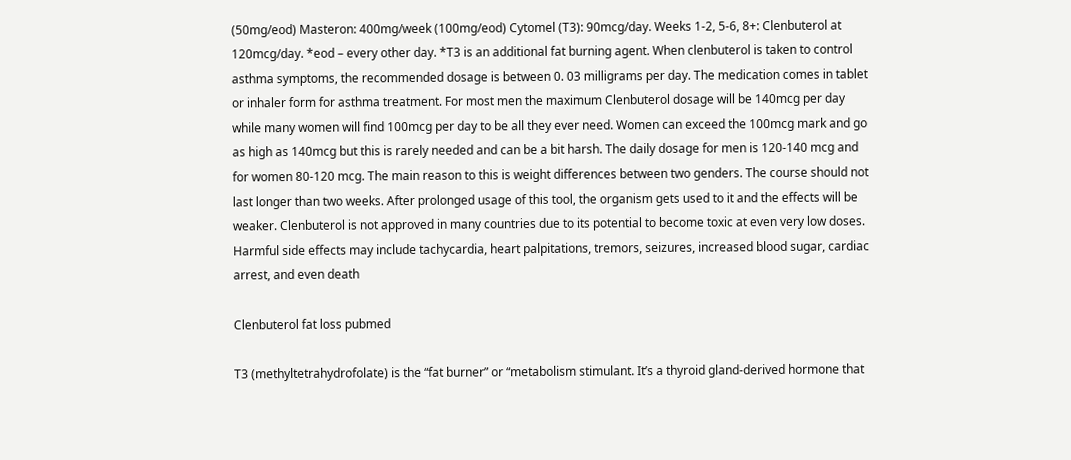(50mg/eod) Masteron: 400mg/week (100mg/eod) Cytomel (T3): 90mcg/day. Weeks 1-2, 5-6, 8+: Clenbuterol at 120mcg/day. *eod – every other day. *T3 is an additional fat burning agent. When clenbuterol is taken to control asthma symptoms, the recommended dosage is between 0. 03 milligrams per day. The medication comes in tablet or inhaler form for asthma treatment. For most men the maximum Clenbuterol dosage will be 140mcg per day while many women will find 100mcg per day to be all they ever need. Women can exceed the 100mcg mark and go as high as 140mcg but this is rarely needed and can be a bit harsh. The daily dosage for men is 120-140 mcg and for women 80-120 mcg. The main reason to this is weight differences between two genders. The course should not last longer than two weeks. After prolonged usage of this tool, the organism gets used to it and the effects will be weaker. Clenbuterol is not approved in many countries due to its potential to become toxic at even very low doses. Harmful side effects may include tachycardia, heart palpitations, tremors, seizures, increased blood sugar, cardiac arrest, and even death

Clenbuterol fat loss pubmed

T3 (methyltetrahydrofolate) is the “fat burner” or “metabolism stimulant. It’s a thyroid gland-derived hormone that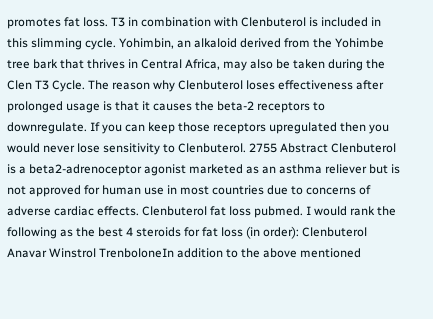promotes fat loss. T3 in combination with Clenbuterol is included in this slimming cycle. Yohimbin, an alkaloid derived from the Yohimbe tree bark that thrives in Central Africa, may also be taken during the Clen T3 Cycle. The reason why Clenbuterol loses effectiveness after prolonged usage is that it causes the beta-2 receptors to downregulate. If you can keep those receptors upregulated then you would never lose sensitivity to Clenbuterol. 2755 Abstract Clenbuterol is a beta2-adrenoceptor agonist marketed as an asthma reliever but is not approved for human use in most countries due to concerns of adverse cardiac effects. Clenbuterol fat loss pubmed. I would rank the following as the best 4 steroids for fat loss (in order): Clenbuterol Anavar Winstrol TrenboloneIn addition to the above mentioned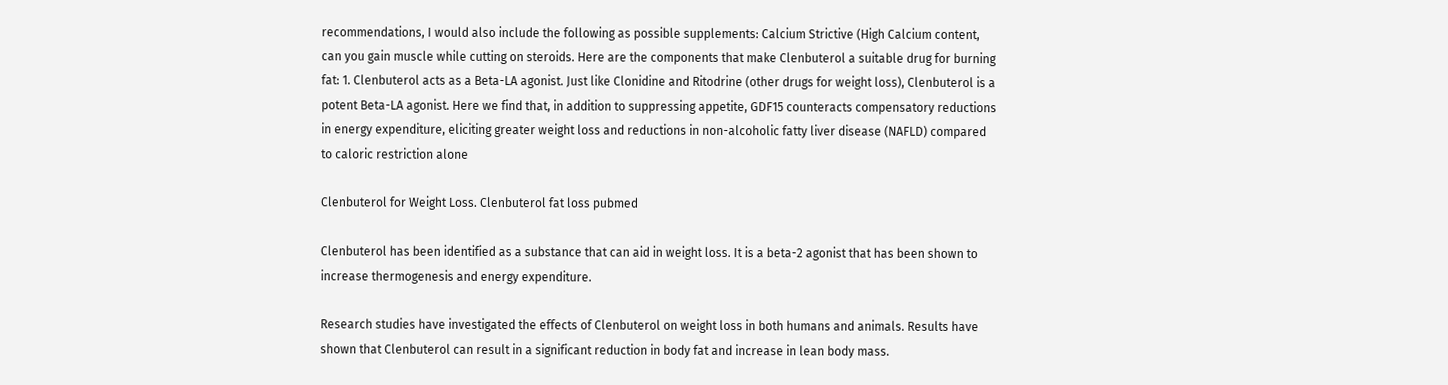recommendations, I would also include the following as possible supplements: Calcium Strictive (High Calcium content, can you gain muscle while cutting on steroids. Here are the components that make Clenbuterol a suitable drug for burning fat: 1. Clenbuterol acts as a Beta-LA agonist. Just like Clonidine and Ritodrine (other drugs for weight loss), Clenbuterol is a potent Beta-LA agonist. Here we find that, in addition to suppressing appetite, GDF15 counteracts compensatory reductions in energy expenditure, eliciting greater weight loss and reductions in non-alcoholic fatty liver disease (NAFLD) compared to caloric restriction alone

Clenbuterol for Weight Loss. Clenbuterol fat loss pubmed

Clenbuterol has been identified as a substance that can aid in weight loss. It is a beta-2 agonist that has been shown to increase thermogenesis and energy expenditure.

Research studies have investigated the effects of Clenbuterol on weight loss in both humans and animals. Results have shown that Clenbuterol can result in a significant reduction in body fat and increase in lean body mass.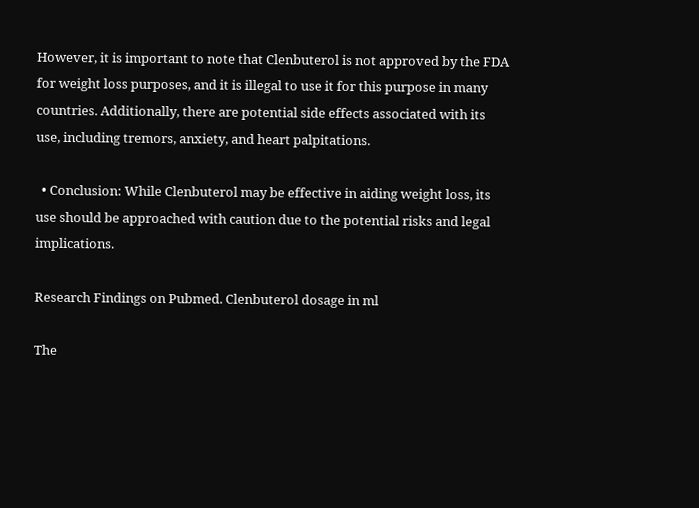However, it is important to note that Clenbuterol is not approved by the FDA for weight loss purposes, and it is illegal to use it for this purpose in many countries. Additionally, there are potential side effects associated with its use, including tremors, anxiety, and heart palpitations.

  • Conclusion: While Clenbuterol may be effective in aiding weight loss, its use should be approached with caution due to the potential risks and legal implications.

Research Findings on Pubmed. Clenbuterol dosage in ml

The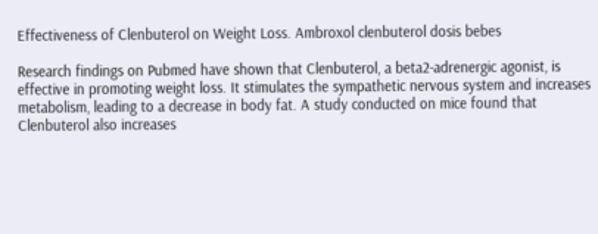Effectiveness of Clenbuterol on Weight Loss. Ambroxol clenbuterol dosis bebes

Research findings on Pubmed have shown that Clenbuterol, a beta2-adrenergic agonist, is effective in promoting weight loss. It stimulates the sympathetic nervous system and increases metabolism, leading to a decrease in body fat. A study conducted on mice found that Clenbuterol also increases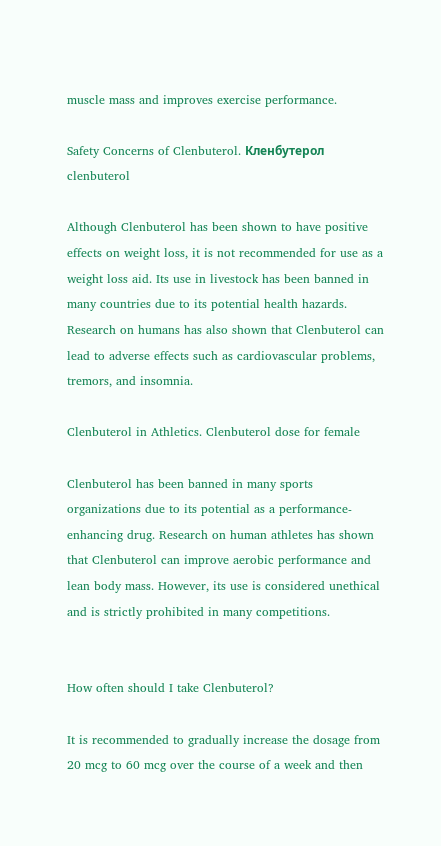muscle mass and improves exercise performance.

Safety Concerns of Clenbuterol. Кленбутерол clenbuterol

Although Clenbuterol has been shown to have positive effects on weight loss, it is not recommended for use as a weight loss aid. Its use in livestock has been banned in many countries due to its potential health hazards. Research on humans has also shown that Clenbuterol can lead to adverse effects such as cardiovascular problems, tremors, and insomnia.

Clenbuterol in Athletics. Clenbuterol dose for female

Clenbuterol has been banned in many sports organizations due to its potential as a performance-enhancing drug. Research on human athletes has shown that Clenbuterol can improve aerobic performance and lean body mass. However, its use is considered unethical and is strictly prohibited in many competitions.


How often should I take Clenbuterol?

It is recommended to gradually increase the dosage from 20 mcg to 60 mcg over the course of a week and then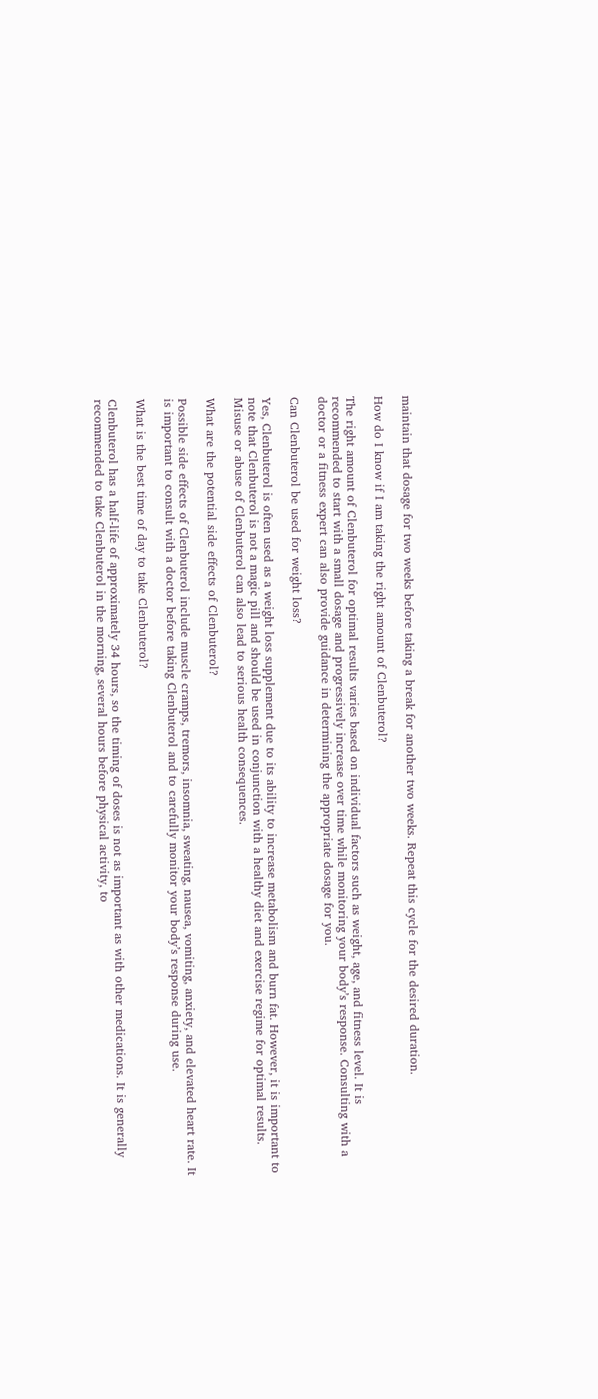maintain that dosage for two weeks before taking a break for another two weeks. Repeat this cycle for the desired duration.

How do I know if I am taking the right amount of Clenbuterol?

The right amount of Clenbuterol for optimal results varies based on individual factors such as weight, age, and fitness level. It is recommended to start with a small dosage and progressively increase over time while monitoring your body’s response. Consulting with a doctor or a fitness expert can also provide guidance in determining the appropriate dosage for you.

Can Clenbuterol be used for weight loss?

Yes, Clenbuterol is often used as a weight loss supplement due to its ability to increase metabolism and burn fat. However, it is important to note that Clenbuterol is not a magic pill and should be used in conjunction with a healthy diet and exercise regime for optimal results. Misuse or abuse of Clenbuterol can also lead to serious health consequences.

What are the potential side effects of Clenbuterol?

Possible side effects of Clenbuterol include muscle cramps, tremors, insomnia, sweating, nausea, vomiting, anxiety, and elevated heart rate. It is important to consult with a doctor before taking Clenbuterol and to carefully monitor your body’s response during use.

What is the best time of day to take Clenbuterol?

Clenbuterol has a half-life of approximately 34 hours, so the timing of doses is not as important as with other medications. It is generally recommended to take Clenbuterol in the morning, several hours before physical activity, to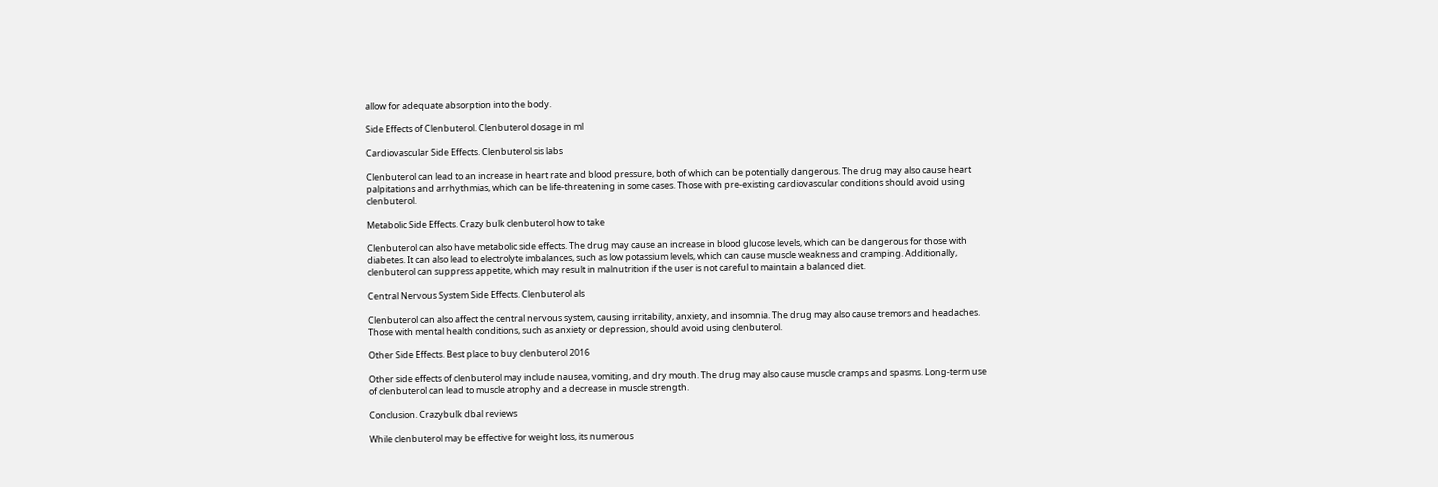allow for adequate absorption into the body.

Side Effects of Clenbuterol. Clenbuterol dosage in ml

Cardiovascular Side Effects. Clenbuterol sis labs

Clenbuterol can lead to an increase in heart rate and blood pressure, both of which can be potentially dangerous. The drug may also cause heart palpitations and arrhythmias, which can be life-threatening in some cases. Those with pre-existing cardiovascular conditions should avoid using clenbuterol.

Metabolic Side Effects. Crazy bulk clenbuterol how to take

Clenbuterol can also have metabolic side effects. The drug may cause an increase in blood glucose levels, which can be dangerous for those with diabetes. It can also lead to electrolyte imbalances, such as low potassium levels, which can cause muscle weakness and cramping. Additionally, clenbuterol can suppress appetite, which may result in malnutrition if the user is not careful to maintain a balanced diet.

Central Nervous System Side Effects. Clenbuterol als

Clenbuterol can also affect the central nervous system, causing irritability, anxiety, and insomnia. The drug may also cause tremors and headaches. Those with mental health conditions, such as anxiety or depression, should avoid using clenbuterol.

Other Side Effects. Best place to buy clenbuterol 2016

Other side effects of clenbuterol may include nausea, vomiting, and dry mouth. The drug may also cause muscle cramps and spasms. Long-term use of clenbuterol can lead to muscle atrophy and a decrease in muscle strength.

Conclusion. Crazybulk dbal reviews

While clenbuterol may be effective for weight loss, its numerous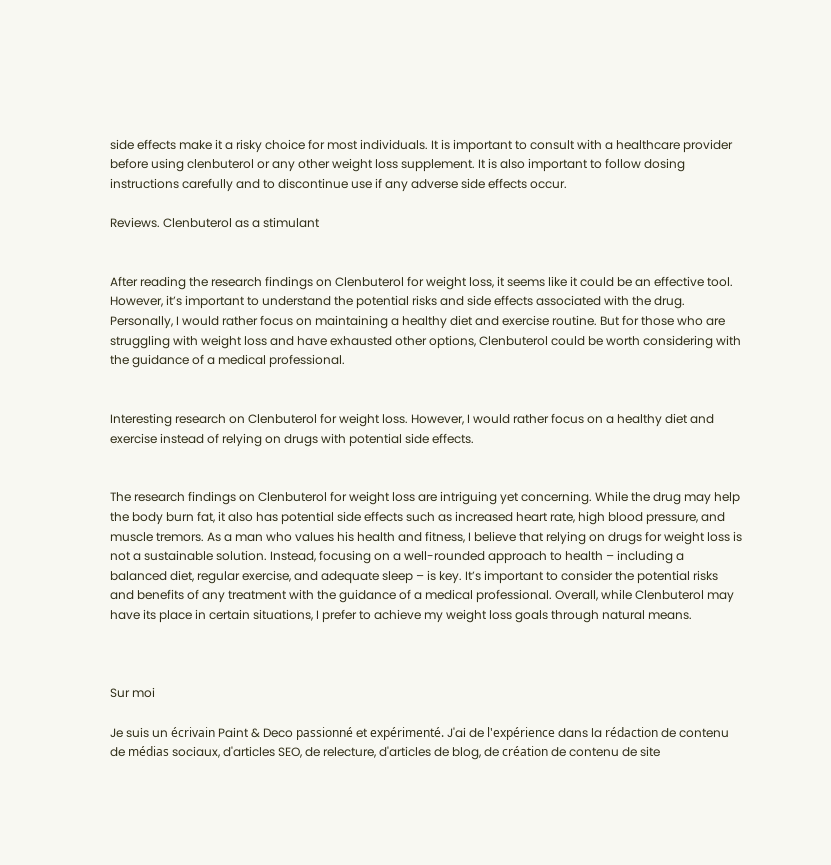side effects make it a risky choice for most individuals. It is important to consult with a healthcare provider before using clenbuterol or any other weight loss supplement. It is also important to follow dosing instructions carefully and to discontinue use if any adverse side effects occur.

Reviews. Clenbuterol as a stimulant


After reading the research findings on Clenbuterol for weight loss, it seems like it could be an effective tool. However, it’s important to understand the potential risks and side effects associated with the drug. Personally, I would rather focus on maintaining a healthy diet and exercise routine. But for those who are struggling with weight loss and have exhausted other options, Clenbuterol could be worth considering with the guidance of a medical professional.


Interesting research on Clenbuterol for weight loss. However, I would rather focus on a healthy diet and exercise instead of relying on drugs with potential side effects.


The research findings on Clenbuterol for weight loss are intriguing yet concerning. While the drug may help the body burn fat, it also has potential side effects such as increased heart rate, high blood pressure, and muscle tremors. As a man who values his health and fitness, I believe that relying on drugs for weight loss is not a sustainable solution. Instead, focusing on a well-rounded approach to health – including a balanced diet, regular exercise, and adequate sleep – is key. It’s important to consider the potential risks and benefits of any treatment with the guidance of a medical professional. Overall, while Clenbuterol may have its place in certain situations, I prefer to achieve my weight loss goals through natural means.



Sur moi

Je suis un écrivain Paint & Deco passionné et expérimenté. J'ai de l'expérience dans la rédaction de contenu de médias sociaux, d'articles SEO, de relecture, d'articles de blog, de création de contenu de site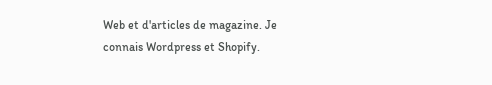Web et d'articles de magazine. Je connais Wordpress et Shopify.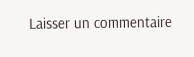Laisser un commentaire